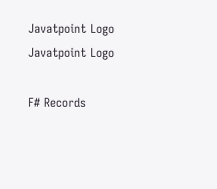Javatpoint Logo
Javatpoint Logo

F# Records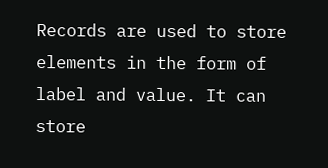Records are used to store elements in the form of label and value. It can store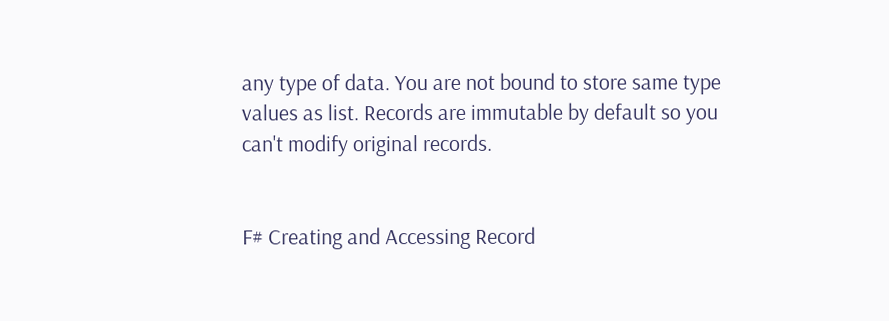any type of data. You are not bound to store same type values as list. Records are immutable by default so you can't modify original records.


F# Creating and Accessing Record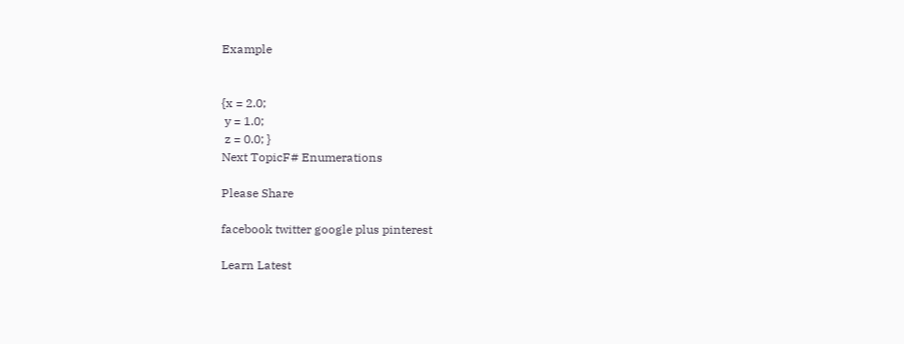Example


{x = 2.0;
 y = 1.0;
 z = 0.0; }
Next TopicF# Enumerations

Please Share

facebook twitter google plus pinterest

Learn Latest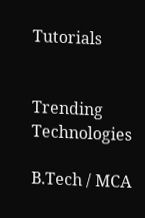Tutorials


Trending Technologies

B.Tech / MCA